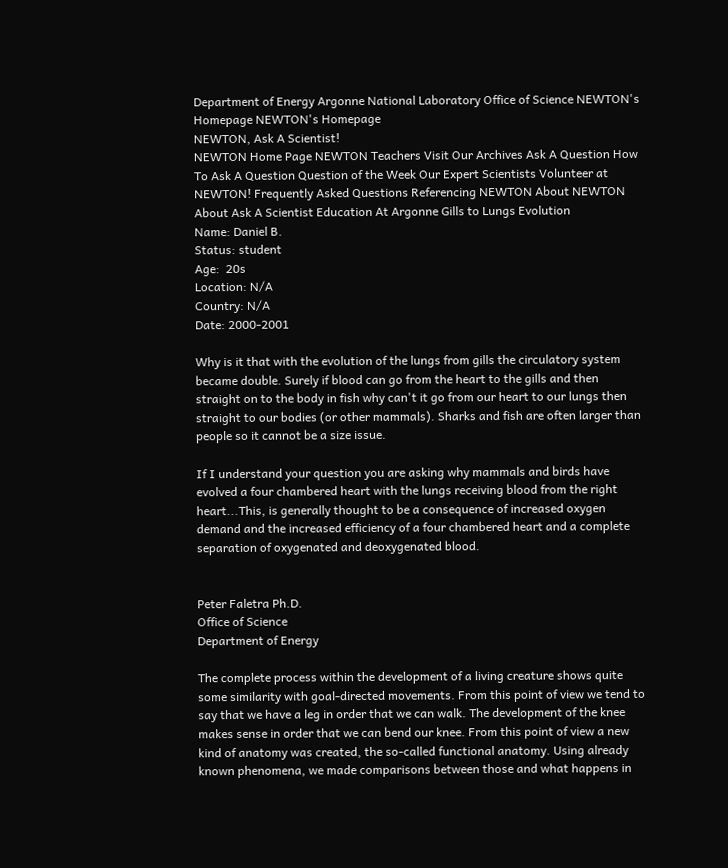Department of Energy Argonne National Laboratory Office of Science NEWTON's Homepage NEWTON's Homepage
NEWTON, Ask A Scientist!
NEWTON Home Page NEWTON Teachers Visit Our Archives Ask A Question How To Ask A Question Question of the Week Our Expert Scientists Volunteer at NEWTON! Frequently Asked Questions Referencing NEWTON About NEWTON About Ask A Scientist Education At Argonne Gills to Lungs Evolution
Name: Daniel B.
Status: student
Age:  20s
Location: N/A
Country: N/A
Date: 2000-2001

Why is it that with the evolution of the lungs from gills the circulatory system became double. Surely if blood can go from the heart to the gills and then straight on to the body in fish why can't it go from our heart to our lungs then straight to our bodies (or other mammals). Sharks and fish are often larger than people so it cannot be a size issue.

If I understand your question you are asking why mammals and birds have evolved a four chambered heart with the lungs receiving blood from the right heart...This, is generally thought to be a consequence of increased oxygen demand and the increased efficiency of a four chambered heart and a complete separation of oxygenated and deoxygenated blood.


Peter Faletra Ph.D.
Office of Science
Department of Energy

The complete process within the development of a living creature shows quite some similarity with goal-directed movements. From this point of view we tend to say that we have a leg in order that we can walk. The development of the knee makes sense in order that we can bend our knee. From this point of view a new kind of anatomy was created, the so-called functional anatomy. Using already known phenomena, we made comparisons between those and what happens in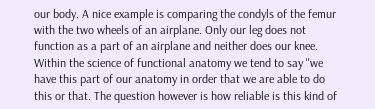our body. A nice example is comparing the condyls of the femur with the two wheels of an airplane. Only our leg does not function as a part of an airplane and neither does our knee. Within the science of functional anatomy we tend to say "we have this part of our anatomy in order that we are able to do this or that. The question however is how reliable is this kind of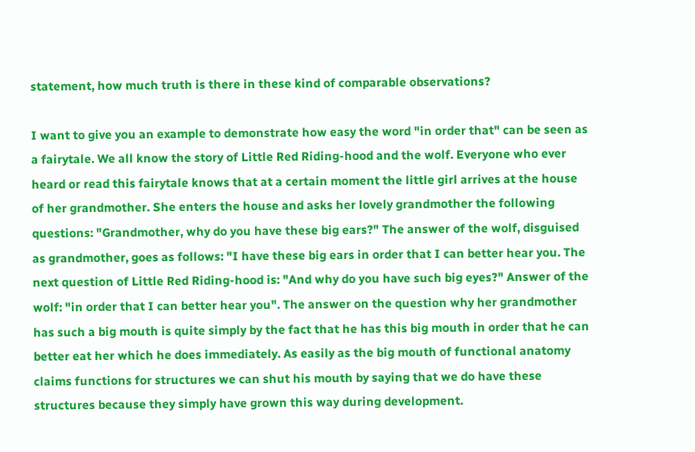statement, how much truth is there in these kind of comparable observations?

I want to give you an example to demonstrate how easy the word "in order that" can be seen as a fairytale. We all know the story of Little Red Riding-hood and the wolf. Everyone who ever heard or read this fairytale knows that at a certain moment the little girl arrives at the house of her grandmother. She enters the house and asks her lovely grandmother the following questions: "Grandmother, why do you have these big ears?" The answer of the wolf, disguised as grandmother, goes as follows: "I have these big ears in order that I can better hear you. The next question of Little Red Riding-hood is: "And why do you have such big eyes?" Answer of the wolf: "in order that I can better hear you". The answer on the question why her grandmother has such a big mouth is quite simply by the fact that he has this big mouth in order that he can better eat her which he does immediately. As easily as the big mouth of functional anatomy claims functions for structures we can shut his mouth by saying that we do have these structures because they simply have grown this way during development.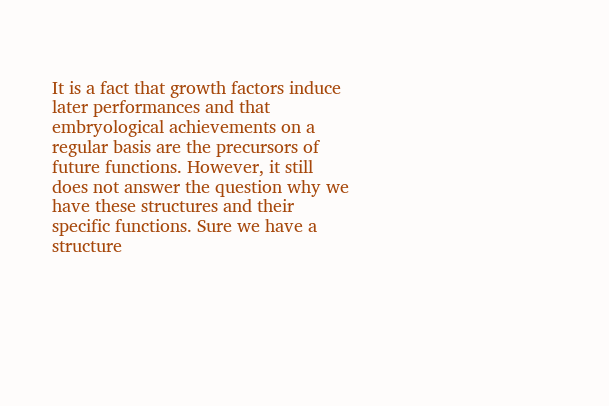It is a fact that growth factors induce later performances and that embryological achievements on a regular basis are the precursors of future functions. However, it still does not answer the question why we have these structures and their specific functions. Sure we have a structure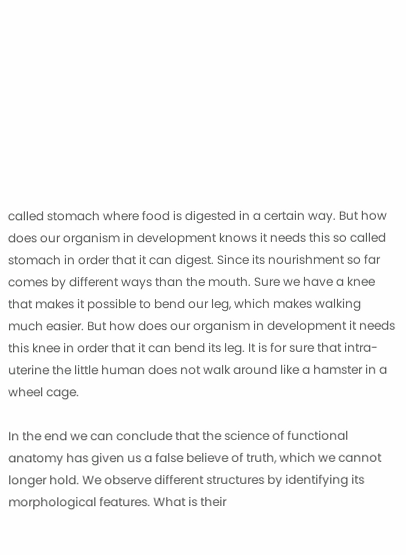called stomach where food is digested in a certain way. But how does our organism in development knows it needs this so called stomach in order that it can digest. Since its nourishment so far comes by different ways than the mouth. Sure we have a knee that makes it possible to bend our leg, which makes walking much easier. But how does our organism in development it needs this knee in order that it can bend its leg. It is for sure that intra-uterine the little human does not walk around like a hamster in a wheel cage.

In the end we can conclude that the science of functional anatomy has given us a false believe of truth, which we cannot longer hold. We observe different structures by identifying its morphological features. What is their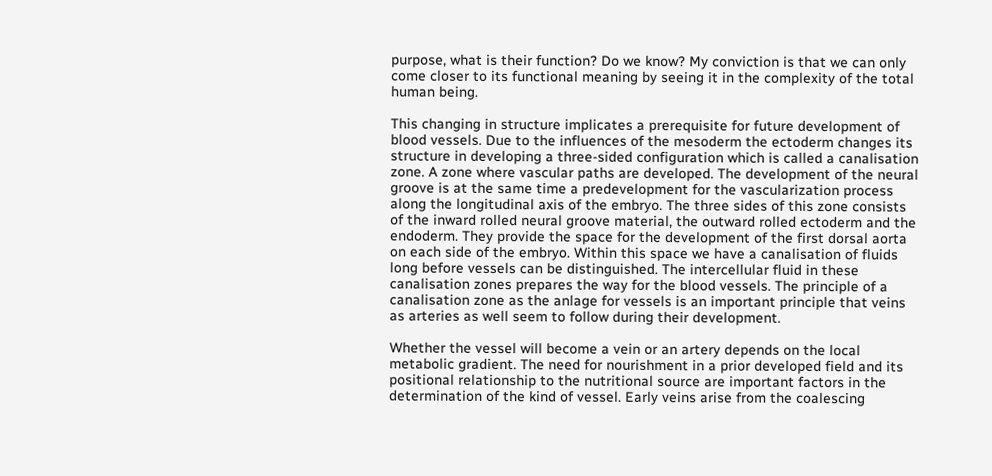purpose, what is their function? Do we know? My conviction is that we can only come closer to its functional meaning by seeing it in the complexity of the total human being.

This changing in structure implicates a prerequisite for future development of blood vessels. Due to the influences of the mesoderm the ectoderm changes its structure in developing a three-sided configuration which is called a canalisation zone. A zone where vascular paths are developed. The development of the neural groove is at the same time a predevelopment for the vascularization process along the longitudinal axis of the embryo. The three sides of this zone consists of the inward rolled neural groove material, the outward rolled ectoderm and the endoderm. They provide the space for the development of the first dorsal aorta on each side of the embryo. Within this space we have a canalisation of fluids long before vessels can be distinguished. The intercellular fluid in these canalisation zones prepares the way for the blood vessels. The principle of a canalisation zone as the anlage for vessels is an important principle that veins as arteries as well seem to follow during their development.

Whether the vessel will become a vein or an artery depends on the local metabolic gradient. The need for nourishment in a prior developed field and its positional relationship to the nutritional source are important factors in the determination of the kind of vessel. Early veins arise from the coalescing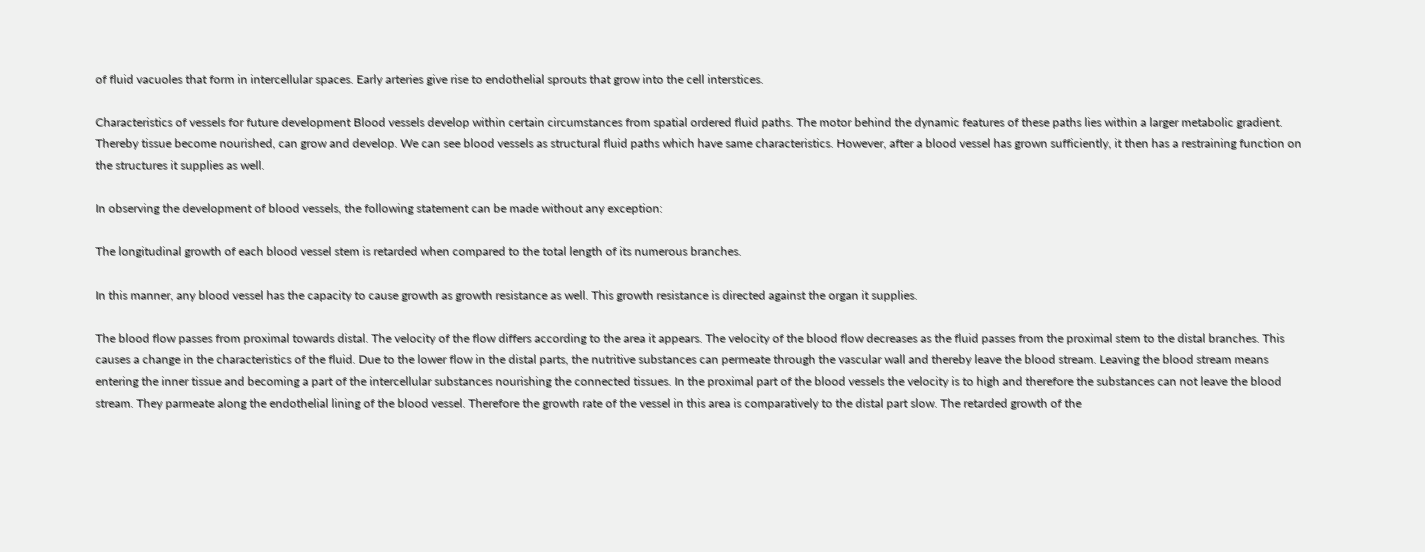of fluid vacuoles that form in intercellular spaces. Early arteries give rise to endothelial sprouts that grow into the cell interstices.

Characteristics of vessels for future development Blood vessels develop within certain circumstances from spatial ordered fluid paths. The motor behind the dynamic features of these paths lies within a larger metabolic gradient. Thereby tissue become nourished, can grow and develop. We can see blood vessels as structural fluid paths which have same characteristics. However, after a blood vessel has grown sufficiently, it then has a restraining function on the structures it supplies as well.

In observing the development of blood vessels, the following statement can be made without any exception:

The longitudinal growth of each blood vessel stem is retarded when compared to the total length of its numerous branches.

In this manner, any blood vessel has the capacity to cause growth as growth resistance as well. This growth resistance is directed against the organ it supplies.

The blood flow passes from proximal towards distal. The velocity of the flow differs according to the area it appears. The velocity of the blood flow decreases as the fluid passes from the proximal stem to the distal branches. This causes a change in the characteristics of the fluid. Due to the lower flow in the distal parts, the nutritive substances can permeate through the vascular wall and thereby leave the blood stream. Leaving the blood stream means entering the inner tissue and becoming a part of the intercellular substances nourishing the connected tissues. In the proximal part of the blood vessels the velocity is to high and therefore the substances can not leave the blood stream. They parmeate along the endothelial lining of the blood vessel. Therefore the growth rate of the vessel in this area is comparatively to the distal part slow. The retarded growth of the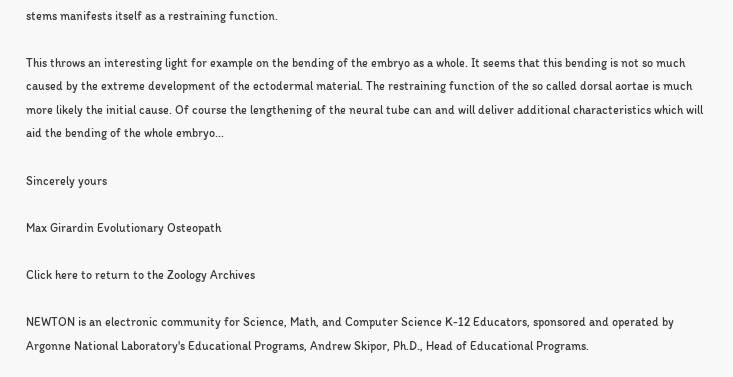stems manifests itself as a restraining function.

This throws an interesting light for example on the bending of the embryo as a whole. It seems that this bending is not so much caused by the extreme development of the ectodermal material. The restraining function of the so called dorsal aortae is much more likely the initial cause. Of course the lengthening of the neural tube can and will deliver additional characteristics which will aid the bending of the whole embryo...

Sincerely yours

Max Girardin Evolutionary Osteopath

Click here to return to the Zoology Archives

NEWTON is an electronic community for Science, Math, and Computer Science K-12 Educators, sponsored and operated by Argonne National Laboratory's Educational Programs, Andrew Skipor, Ph.D., Head of Educational Programs.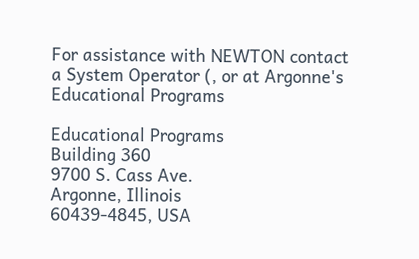For assistance with NEWTON contact a System Operator (, or at Argonne's Educational Programs

Educational Programs
Building 360
9700 S. Cass Ave.
Argonne, Illinois
60439-4845, USA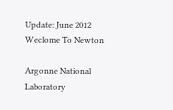Update: June 2012
Weclome To Newton

Argonne National Laboratory